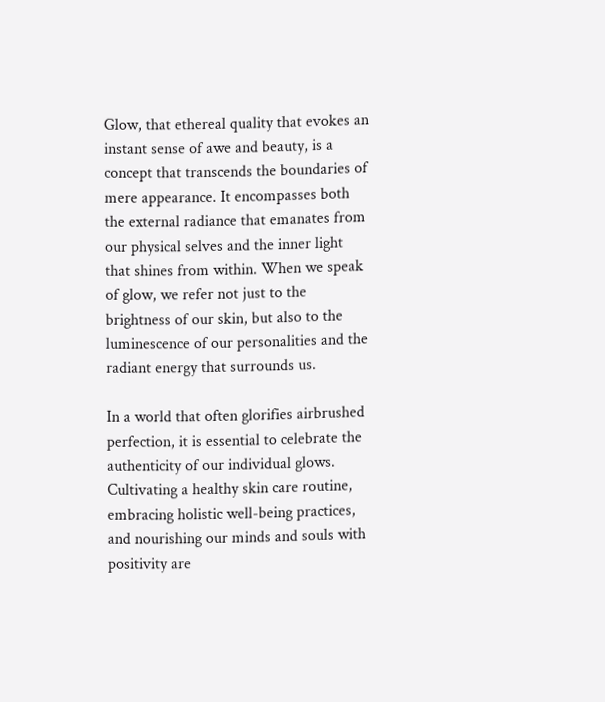Glow, that ethereal quality that evokes an instant sense of awe and beauty, is a concept that transcends the boundaries of mere appearance. It encompasses both the external radiance that emanates from our physical selves and the inner light that shines from within. When we speak of glow, we refer not just to the brightness of our skin, but also to the luminescence of our personalities and the radiant energy that surrounds us.

In a world that often glorifies airbrushed perfection, it is essential to celebrate the authenticity of our individual glows. Cultivating a healthy skin care routine, embracing holistic well-being practices, and nourishing our minds and souls with positivity are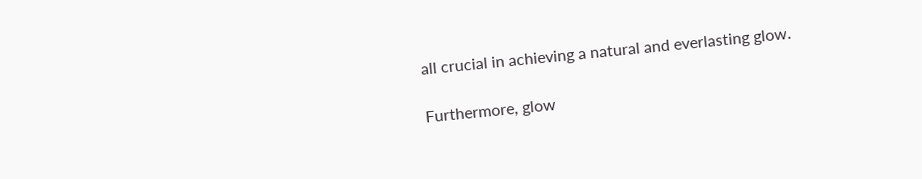all crucial in achieving a natural and everlasting glow.

Furthermore, glow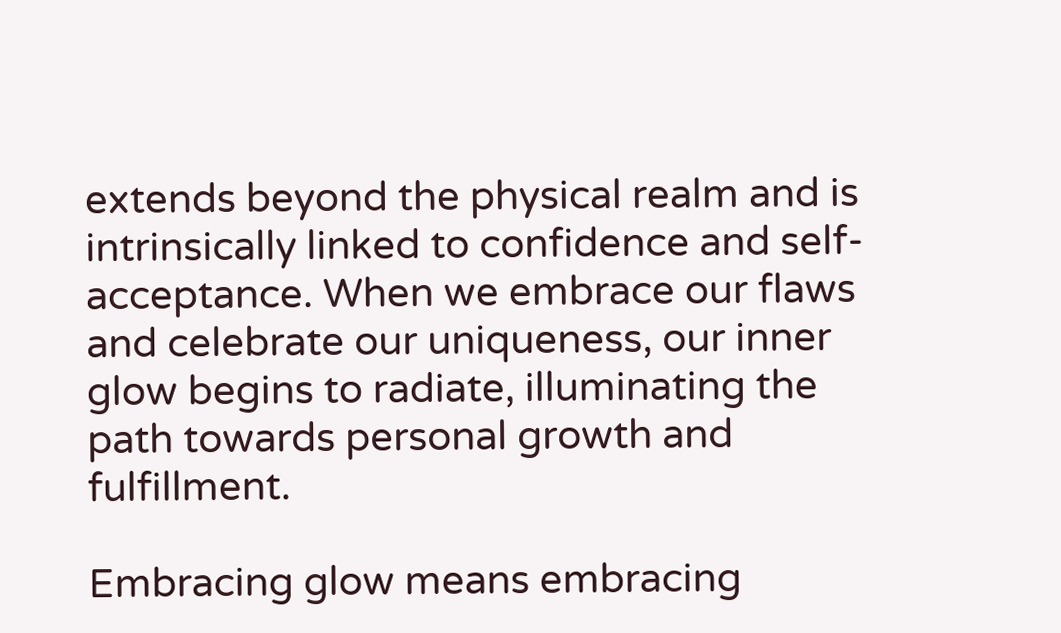extends beyond the physical realm and is intrinsically linked to confidence and self-acceptance. When we embrace our flaws and celebrate our uniqueness, our inner glow begins to radiate, illuminating the path towards personal growth and fulfillment.

Embracing glow means embracing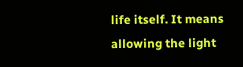life itself. It means allowing the light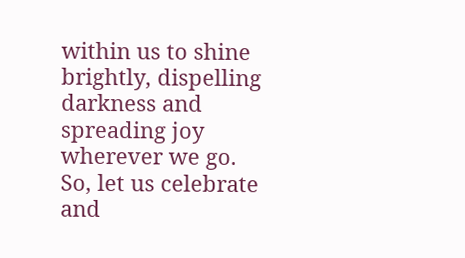within us to shine brightly, dispelling darkness and spreading joy wherever we go. So, let us celebrate and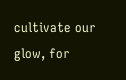cultivate our glow, for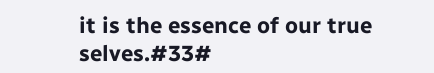it is the essence of our true selves.#33#